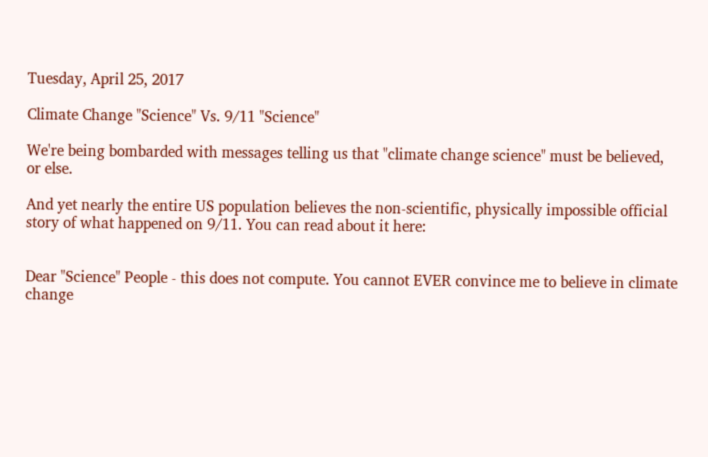Tuesday, April 25, 2017

Climate Change "Science" Vs. 9/11 "Science"

We're being bombarded with messages telling us that "climate change science" must be believed, or else.

And yet nearly the entire US population believes the non-scientific, physically impossible official story of what happened on 9/11. You can read about it here:


Dear "Science" People - this does not compute. You cannot EVER convince me to believe in climate change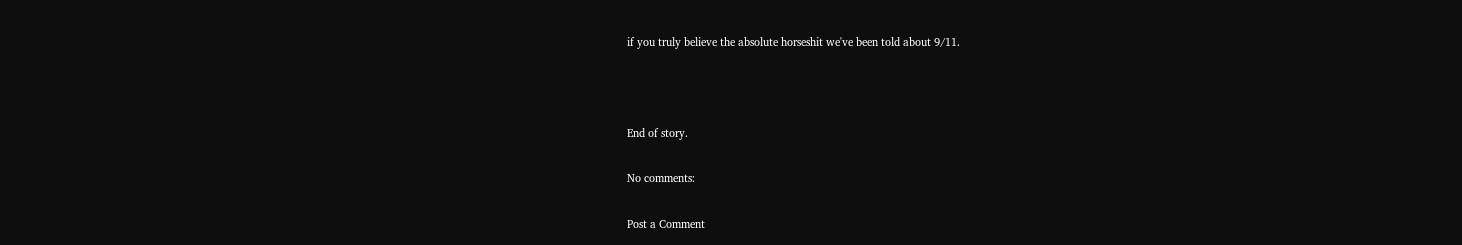if you truly believe the absolute horseshit we've been told about 9/11.



End of story.

No comments:

Post a Comment